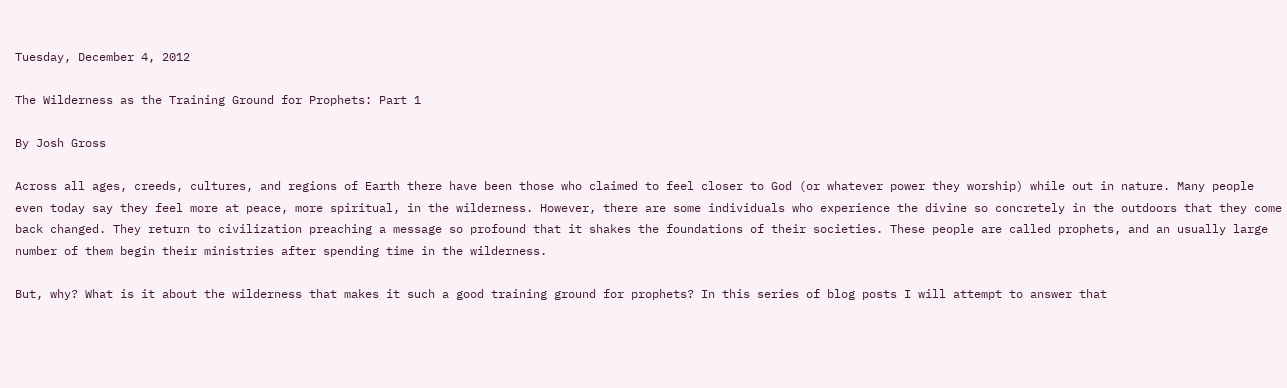Tuesday, December 4, 2012

The Wilderness as the Training Ground for Prophets: Part 1

By Josh Gross

Across all ages, creeds, cultures, and regions of Earth there have been those who claimed to feel closer to God (or whatever power they worship) while out in nature. Many people even today say they feel more at peace, more spiritual, in the wilderness. However, there are some individuals who experience the divine so concretely in the outdoors that they come back changed. They return to civilization preaching a message so profound that it shakes the foundations of their societies. These people are called prophets, and an usually large number of them begin their ministries after spending time in the wilderness.

But, why? What is it about the wilderness that makes it such a good training ground for prophets? In this series of blog posts I will attempt to answer that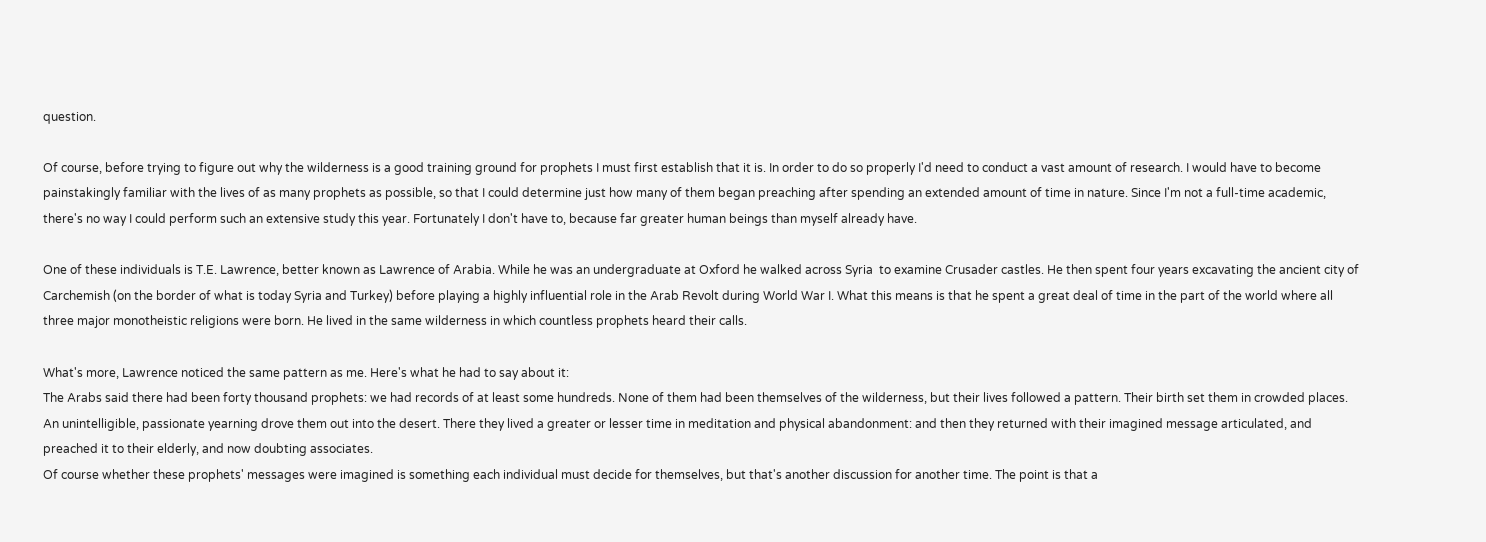question.

Of course, before trying to figure out why the wilderness is a good training ground for prophets I must first establish that it is. In order to do so properly I'd need to conduct a vast amount of research. I would have to become painstakingly familiar with the lives of as many prophets as possible, so that I could determine just how many of them began preaching after spending an extended amount of time in nature. Since I'm not a full-time academic, there's no way I could perform such an extensive study this year. Fortunately I don't have to, because far greater human beings than myself already have.

One of these individuals is T.E. Lawrence, better known as Lawrence of Arabia. While he was an undergraduate at Oxford he walked across Syria  to examine Crusader castles. He then spent four years excavating the ancient city of Carchemish (on the border of what is today Syria and Turkey) before playing a highly influential role in the Arab Revolt during World War I. What this means is that he spent a great deal of time in the part of the world where all three major monotheistic religions were born. He lived in the same wilderness in which countless prophets heard their calls.

What's more, Lawrence noticed the same pattern as me. Here's what he had to say about it:
The Arabs said there had been forty thousand prophets: we had records of at least some hundreds. None of them had been themselves of the wilderness, but their lives followed a pattern. Their birth set them in crowded places. An unintelligible, passionate yearning drove them out into the desert. There they lived a greater or lesser time in meditation and physical abandonment: and then they returned with their imagined message articulated, and preached it to their elderly, and now doubting associates.
Of course whether these prophets' messages were imagined is something each individual must decide for themselves, but that's another discussion for another time. The point is that a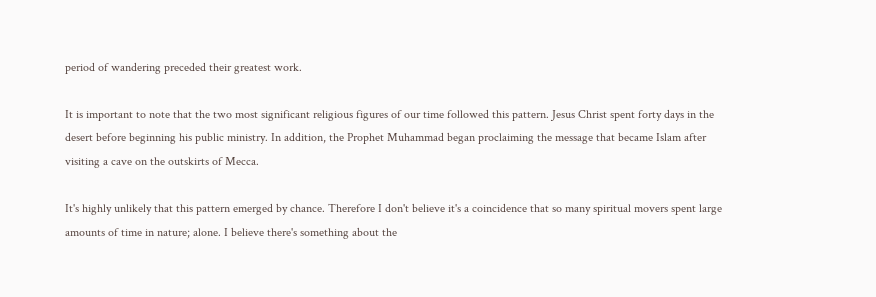period of wandering preceded their greatest work.

It is important to note that the two most significant religious figures of our time followed this pattern. Jesus Christ spent forty days in the desert before beginning his public ministry. In addition, the Prophet Muhammad began proclaiming the message that became Islam after visiting a cave on the outskirts of Mecca.

It's highly unlikely that this pattern emerged by chance. Therefore I don't believe it's a coincidence that so many spiritual movers spent large amounts of time in nature; alone. I believe there's something about the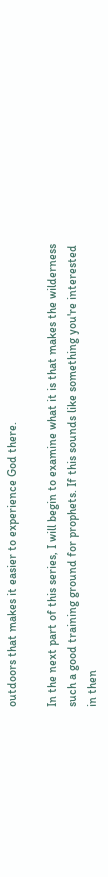outdoors that makes it easier to experience God there.

In the next part of this series, I will begin to examine what it is that makes the wilderness such a good training ground for prophets. If this sounds like something you're interested in then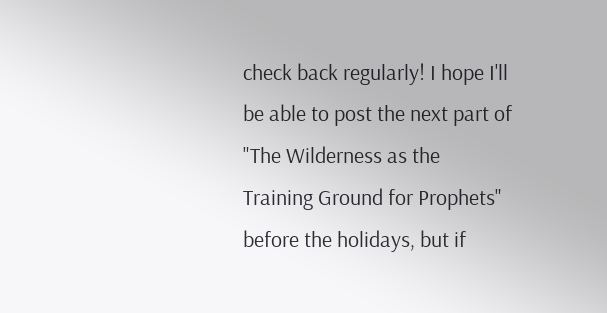check back regularly! I hope I'll be able to post the next part of "The Wilderness as the Training Ground for Prophets" before the holidays, but if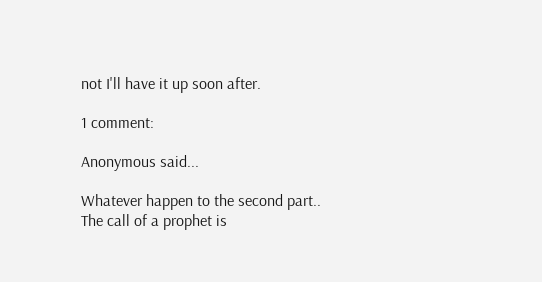not I'll have it up soon after.

1 comment:

Anonymous said...

Whatever happen to the second part.. The call of a prophet is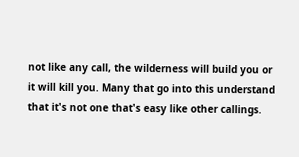not like any call, the wilderness will build you or it will kill you. Many that go into this understand that it's not one that's easy like other callings.